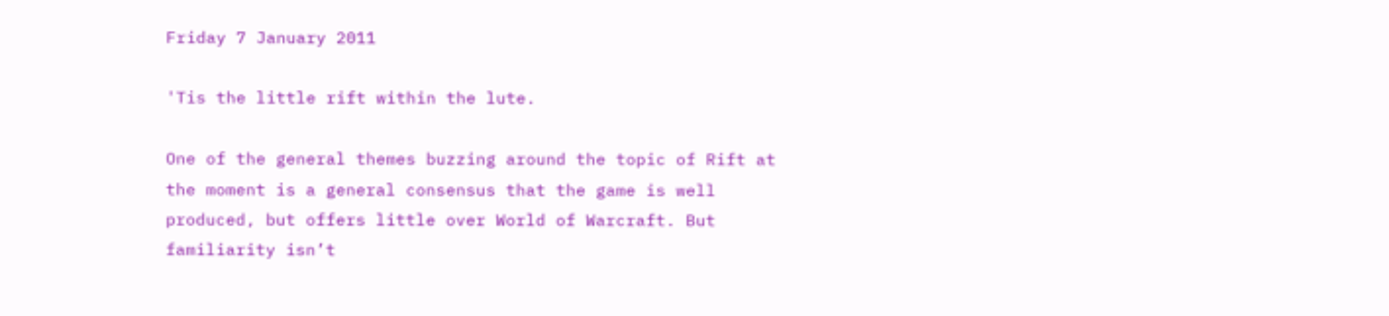Friday 7 January 2011

'Tis the little rift within the lute.

One of the general themes buzzing around the topic of Rift at the moment is a general consensus that the game is well produced, but offers little over World of Warcraft. But familiarity isn’t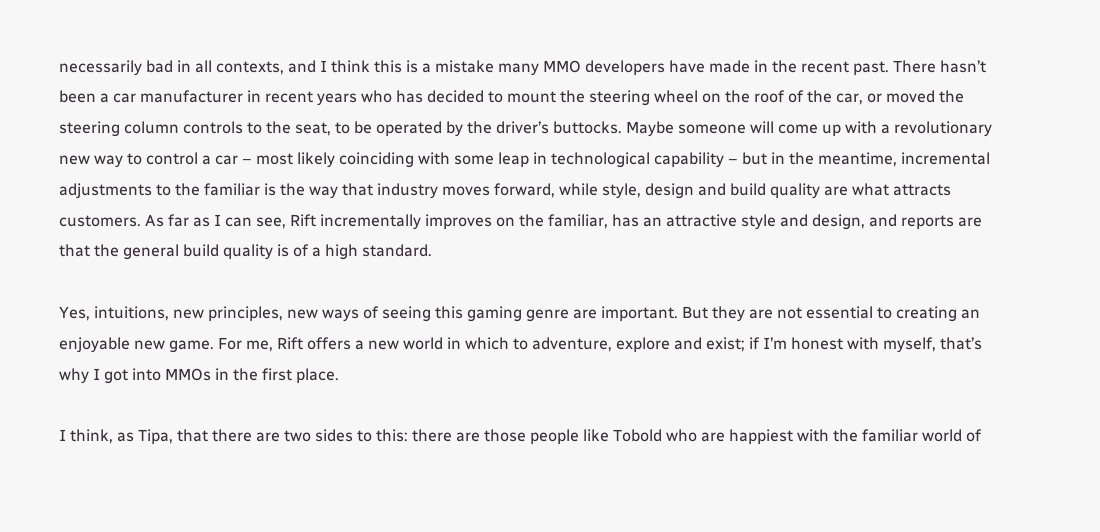necessarily bad in all contexts, and I think this is a mistake many MMO developers have made in the recent past. There hasn’t been a car manufacturer in recent years who has decided to mount the steering wheel on the roof of the car, or moved the steering column controls to the seat, to be operated by the driver’s buttocks. Maybe someone will come up with a revolutionary new way to control a car – most likely coinciding with some leap in technological capability – but in the meantime, incremental adjustments to the familiar is the way that industry moves forward, while style, design and build quality are what attracts customers. As far as I can see, Rift incrementally improves on the familiar, has an attractive style and design, and reports are that the general build quality is of a high standard.

Yes, intuitions, new principles, new ways of seeing this gaming genre are important. But they are not essential to creating an enjoyable new game. For me, Rift offers a new world in which to adventure, explore and exist; if I’m honest with myself, that’s why I got into MMOs in the first place.

I think, as Tipa, that there are two sides to this: there are those people like Tobold who are happiest with the familiar world of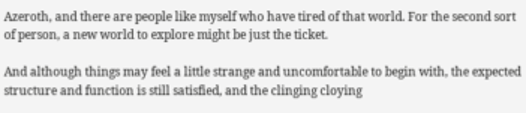Azeroth, and there are people like myself who have tired of that world. For the second sort of person, a new world to explore might be just the ticket.

And although things may feel a little strange and uncomfortable to begin with, the expected structure and function is still satisfied, and the clinging cloying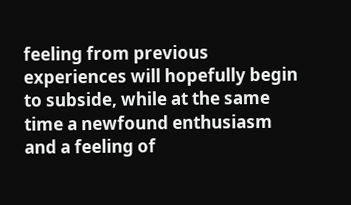feeling from previous experiences will hopefully begin to subside, while at the same time a newfound enthusiasm and a feeling of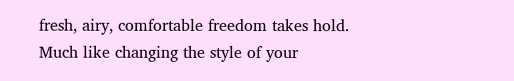fresh, airy, comfortable freedom takes hold. Much like changing the style of your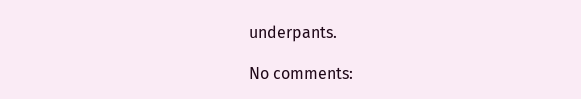underpants.

No comments: